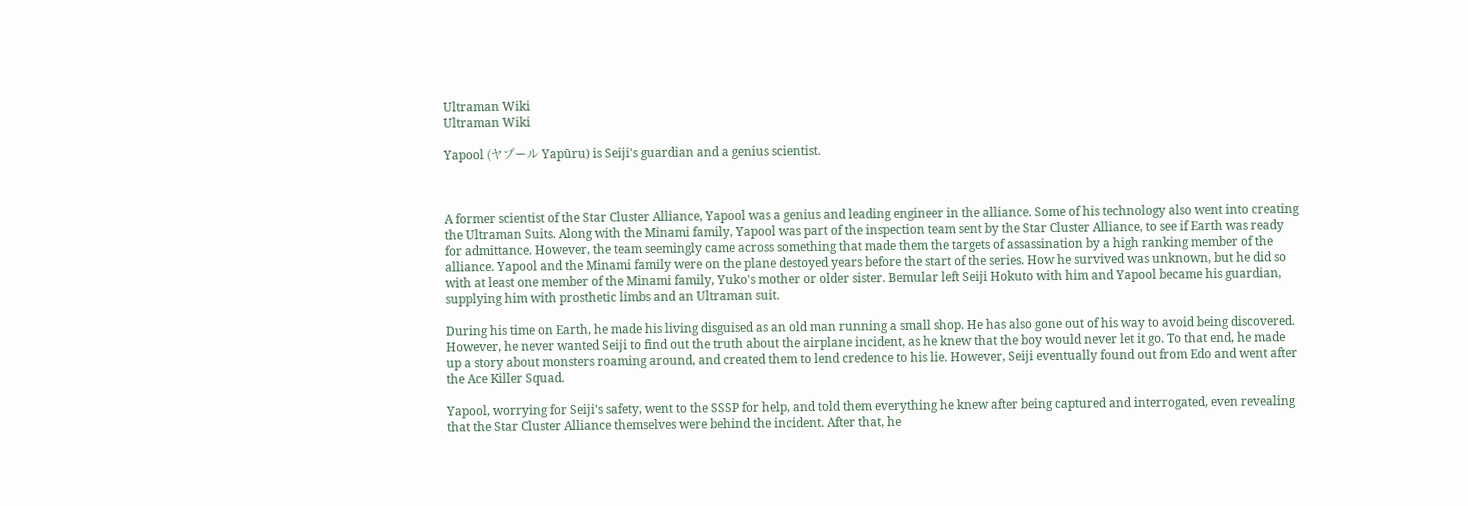Ultraman Wiki
Ultraman Wiki

Yapool (ヤプール Yapūru) is Seiji's guardian and a genius scientist.



A former scientist of the Star Cluster Alliance, Yapool was a genius and leading engineer in the alliance. Some of his technology also went into creating the Ultraman Suits. Along with the Minami family, Yapool was part of the inspection team sent by the Star Cluster Alliance, to see if Earth was ready for admittance. However, the team seemingly came across something that made them the targets of assassination by a high ranking member of the alliance. Yapool and the Minami family were on the plane destoyed years before the start of the series. How he survived was unknown, but he did so with at least one member of the Minami family, Yuko's mother or older sister. Bemular left Seiji Hokuto with him and Yapool became his guardian, supplying him with prosthetic limbs and an Ultraman suit.

During his time on Earth, he made his living disguised as an old man running a small shop. He has also gone out of his way to avoid being discovered. However, he never wanted Seiji to find out the truth about the airplane incident, as he knew that the boy would never let it go. To that end, he made up a story about monsters roaming around, and created them to lend credence to his lie. However, Seiji eventually found out from Edo and went after the Ace Killer Squad.

Yapool, worrying for Seiji's safety, went to the SSSP for help, and told them everything he knew after being captured and interrogated, even revealing that the Star Cluster Alliance themselves were behind the incident. After that, he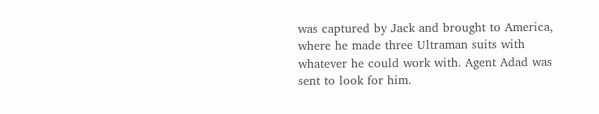was captured by Jack and brought to America, where he made three Ultraman suits with whatever he could work with. Agent Adad was sent to look for him.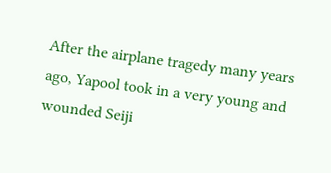After the airplane tragedy many years ago, Yapool took in a very young and wounded Seiji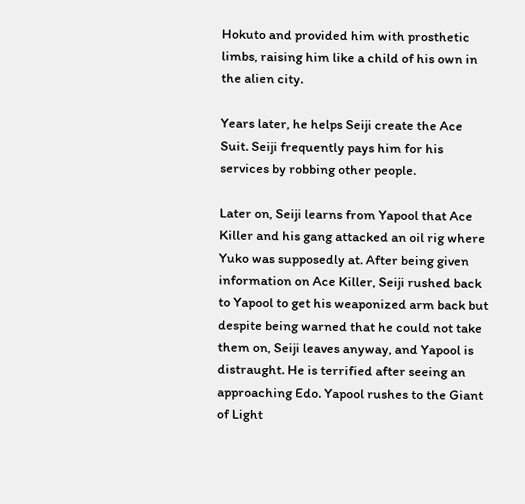Hokuto and provided him with prosthetic limbs, raising him like a child of his own in the alien city.

Years later, he helps Seiji create the Ace Suit. Seiji frequently pays him for his services by robbing other people.

Later on, Seiji learns from Yapool that Ace Killer and his gang attacked an oil rig where Yuko was supposedly at. After being given information on Ace Killer, Seiji rushed back to Yapool to get his weaponized arm back but despite being warned that he could not take them on, Seiji leaves anyway, and Yapool is distraught. He is terrified after seeing an approaching Edo. Yapool rushes to the Giant of Light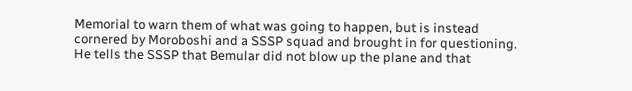Memorial to warn them of what was going to happen, but is instead cornered by Moroboshi and a SSSP squad and brought in for questioning. He tells the SSSP that Bemular did not blow up the plane and that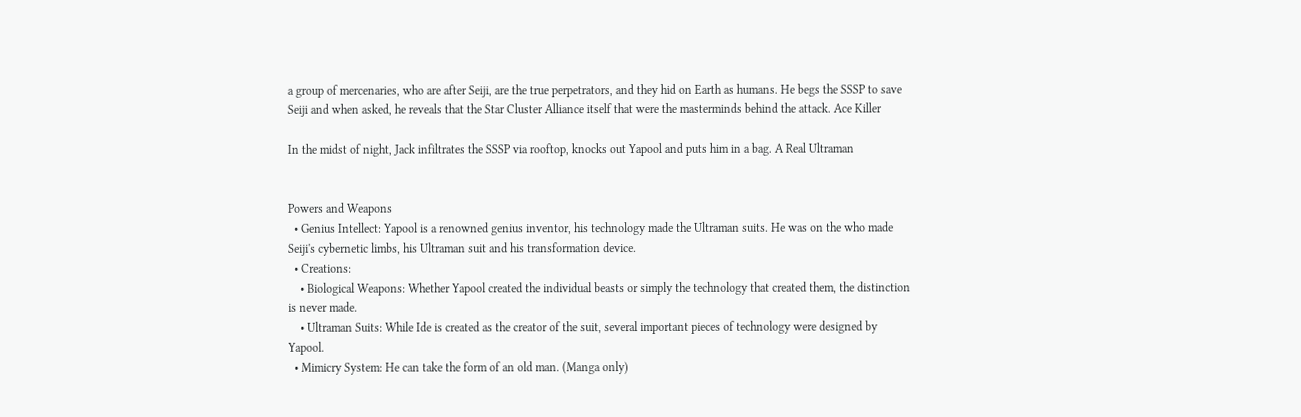a group of mercenaries, who are after Seiji, are the true perpetrators, and they hid on Earth as humans. He begs the SSSP to save Seiji and when asked, he reveals that the Star Cluster Alliance itself that were the masterminds behind the attack. Ace Killer

In the midst of night, Jack infiltrates the SSSP via rooftop, knocks out Yapool and puts him in a bag. A Real Ultraman


Powers and Weapons
  • Genius Intellect: Yapool is a renowned genius inventor, his technology made the Ultraman suits. He was on the who made Seiji's cybernetic limbs, his Ultraman suit and his transformation device.
  • Creations:
    • Biological Weapons: Whether Yapool created the individual beasts or simply the technology that created them, the distinction is never made.
    • Ultraman Suits: While Ide is created as the creator of the suit, several important pieces of technology were designed by Yapool.
  • Mimicry System: He can take the form of an old man. (Manga only)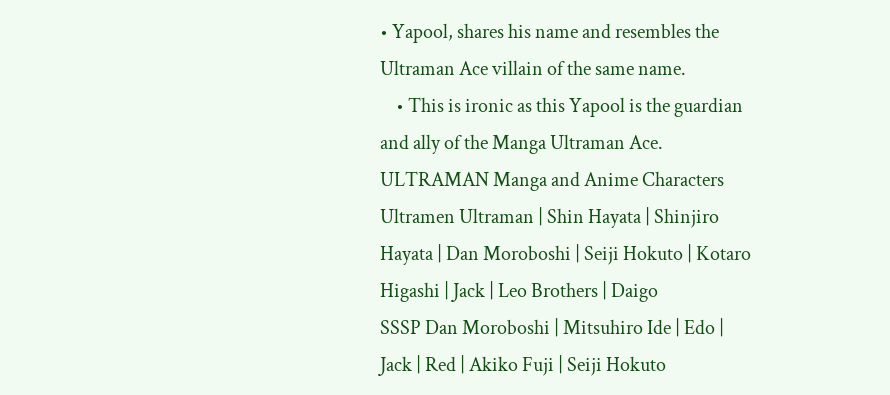• Yapool, shares his name and resembles the Ultraman Ace villain of the same name.
    • This is ironic as this Yapool is the guardian and ally of the Manga Ultraman Ace.
ULTRAMAN Manga and Anime Characters
Ultramen Ultraman | Shin Hayata | Shinjiro Hayata | Dan Moroboshi | Seiji Hokuto | Kotaro Higashi | Jack | Leo Brothers | Daigo
SSSP Dan Moroboshi | Mitsuhiro Ide | Edo | Jack | Red | Akiko Fuji | Seiji Hokuto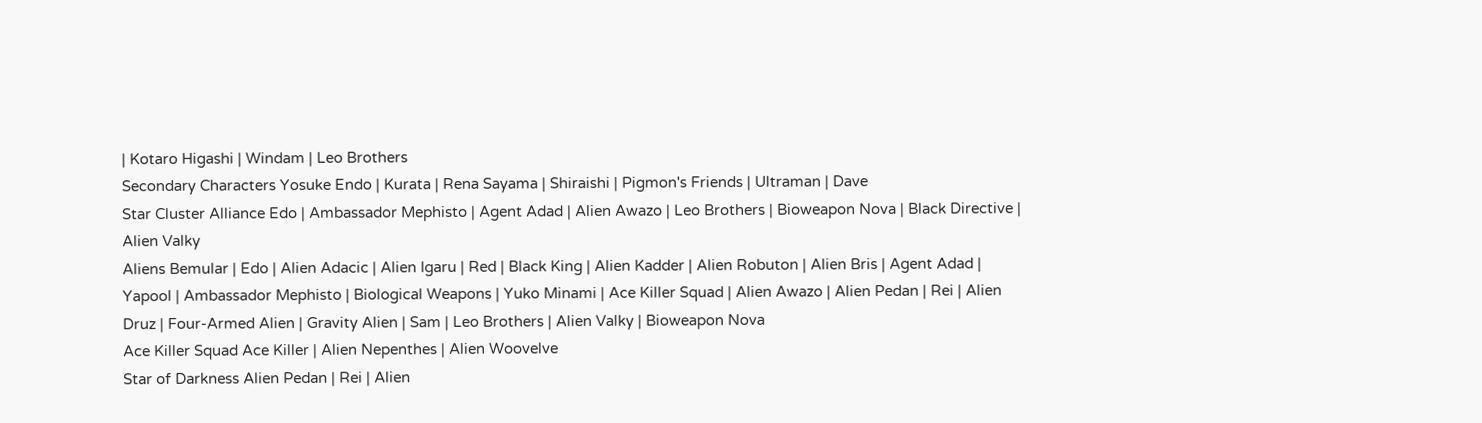| Kotaro Higashi | Windam | Leo Brothers
Secondary Characters Yosuke Endo | Kurata | Rena Sayama | Shiraishi | Pigmon's Friends | Ultraman | Dave
Star Cluster Alliance Edo | Ambassador Mephisto | Agent Adad | Alien Awazo | Leo Brothers | Bioweapon Nova | Black Directive | Alien Valky
Aliens Bemular | Edo | Alien Adacic | Alien Igaru | Red | Black King | Alien Kadder | Alien Robuton | Alien Bris | Agent Adad | Yapool | Ambassador Mephisto | Biological Weapons | Yuko Minami | Ace Killer Squad | Alien Awazo | Alien Pedan | Rei | Alien Druz | Four-Armed Alien | Gravity Alien | Sam | Leo Brothers | Alien Valky | Bioweapon Nova
Ace Killer Squad Ace Killer | Alien Nepenthes | Alien Woovelve
Star of Darkness Alien Pedan | Rei | Alien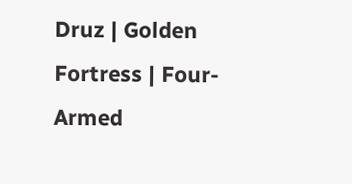Druz | Golden Fortress | Four-Armed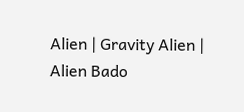Alien | Gravity Alien | Alien Bado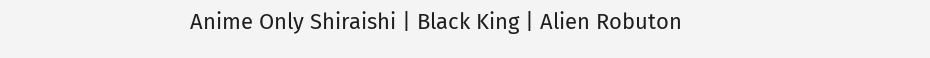Anime Only Shiraishi | Black King | Alien Robuton